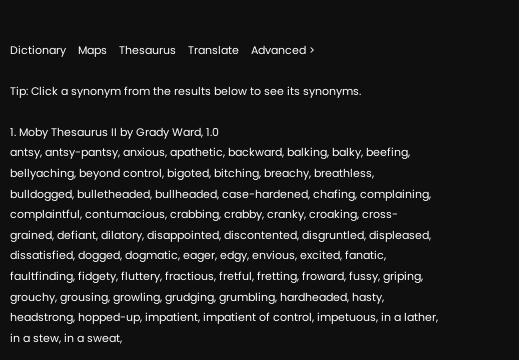Dictionary    Maps    Thesaurus    Translate    Advanced >

Tip: Click a synonym from the results below to see its synonyms.

1. Moby Thesaurus II by Grady Ward, 1.0
antsy, antsy-pantsy, anxious, apathetic, backward, balking, balky, beefing, bellyaching, beyond control, bigoted, bitching, breachy, breathless, bulldogged, bulletheaded, bullheaded, case-hardened, chafing, complaining, complaintful, contumacious, crabbing, crabby, cranky, croaking, cross-grained, defiant, dilatory, disappointed, discontented, disgruntled, displeased, dissatisfied, dogged, dogmatic, eager, edgy, envious, excited, fanatic, faultfinding, fidgety, fluttery, fractious, fretful, fretting, froward, fussy, griping, grouchy, grousing, growling, grudging, grumbling, hardheaded, hasty, headstrong, hopped-up, impatient, impatient of control, impetuous, in a lather, in a stew, in a sweat,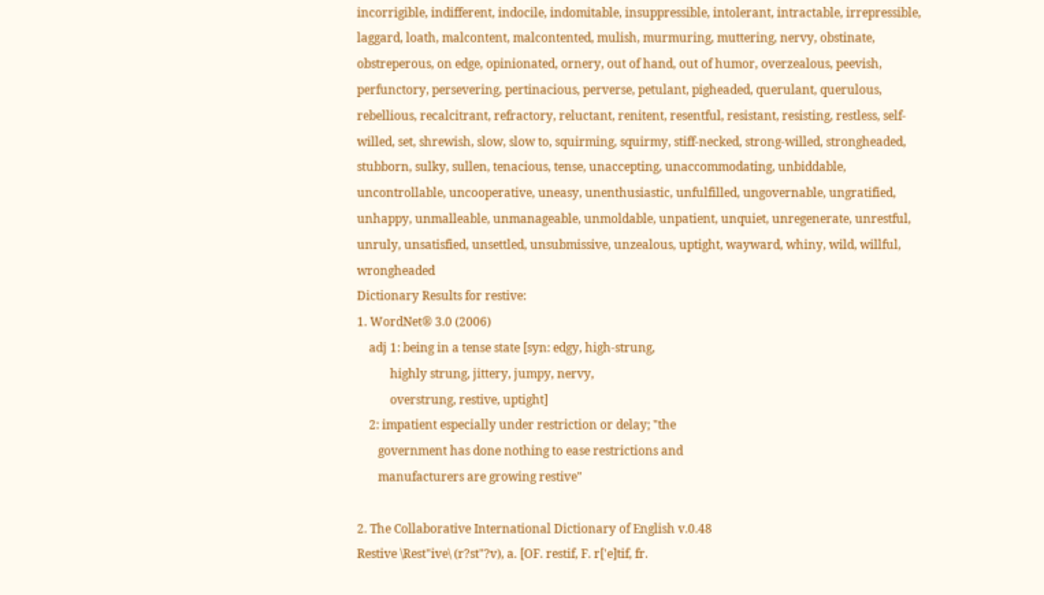incorrigible, indifferent, indocile, indomitable, insuppressible, intolerant, intractable, irrepressible, laggard, loath, malcontent, malcontented, mulish, murmuring, muttering, nervy, obstinate, obstreperous, on edge, opinionated, ornery, out of hand, out of humor, overzealous, peevish, perfunctory, persevering, pertinacious, perverse, petulant, pigheaded, querulant, querulous, rebellious, recalcitrant, refractory, reluctant, renitent, resentful, resistant, resisting, restless, self-willed, set, shrewish, slow, slow to, squirming, squirmy, stiff-necked, strong-willed, strongheaded, stubborn, sulky, sullen, tenacious, tense, unaccepting, unaccommodating, unbiddable, uncontrollable, uncooperative, uneasy, unenthusiastic, unfulfilled, ungovernable, ungratified, unhappy, unmalleable, unmanageable, unmoldable, unpatient, unquiet, unregenerate, unrestful, unruly, unsatisfied, unsettled, unsubmissive, unzealous, uptight, wayward, whiny, wild, willful, wrongheaded
Dictionary Results for restive:
1. WordNet® 3.0 (2006)
    adj 1: being in a tense state [syn: edgy, high-strung,
           highly strung, jittery, jumpy, nervy,
           overstrung, restive, uptight]
    2: impatient especially under restriction or delay; "the
       government has done nothing to ease restrictions and
       manufacturers are growing restive"

2. The Collaborative International Dictionary of English v.0.48
Restive \Rest"ive\ (r?st"?v), a. [OF. restif, F. r['e]tif, fr.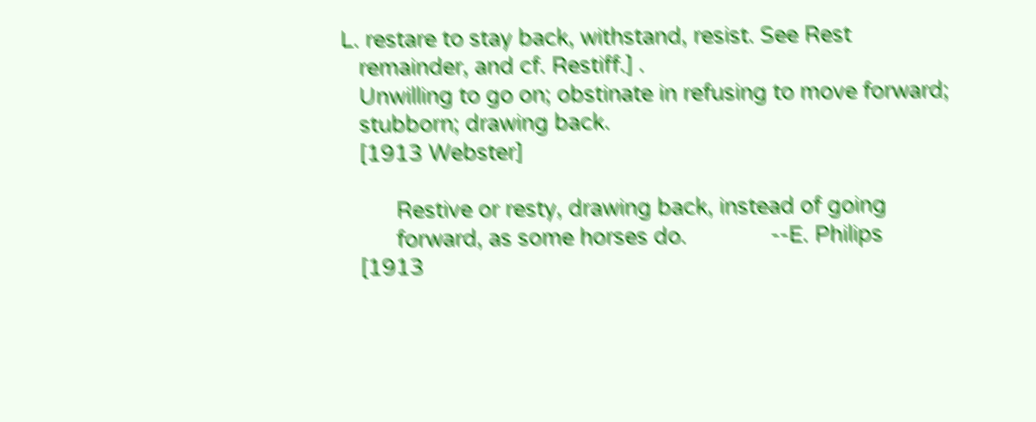L. restare to stay back, withstand, resist. See Rest
   remainder, and cf. Restiff.] .
   Unwilling to go on; obstinate in refusing to move forward;
   stubborn; drawing back.
   [1913 Webster]

         Restive or resty, drawing back, instead of going
         forward, as some horses do.              --E. Philips
   [1913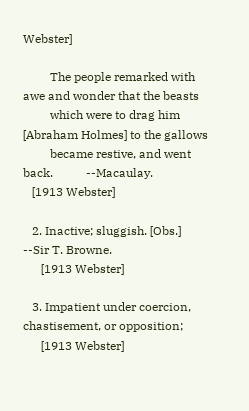Webster]

         The people remarked with awe and wonder that the beasts
         which were to drag him [Abraham Holmes] to the gallows
         became restive, and went back.           --Macaulay.
   [1913 Webster]

   2. Inactive; sluggish. [Obs.] --Sir T. Browne.
      [1913 Webster]

   3. Impatient under coercion, chastisement, or opposition;
      [1913 Webster]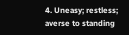4. Uneasy; restless; averse to standing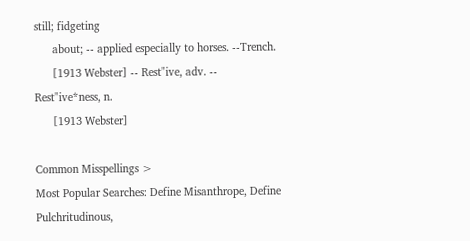still; fidgeting
      about; -- applied especially to horses. --Trench.
      [1913 Webster] -- Rest"ive, adv. -- Rest"ive*ness, n.
      [1913 Webster]

Common Misspellings >
Most Popular Searches: Define Misanthrope, Define Pulchritudinous,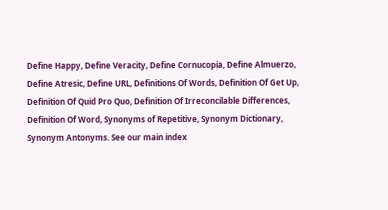Define Happy, Define Veracity, Define Cornucopia, Define Almuerzo, Define Atresic, Define URL, Definitions Of Words, Definition Of Get Up, Definition Of Quid Pro Quo, Definition Of Irreconcilable Differences, Definition Of Word, Synonyms of Repetitive, Synonym Dictionary, Synonym Antonyms. See our main index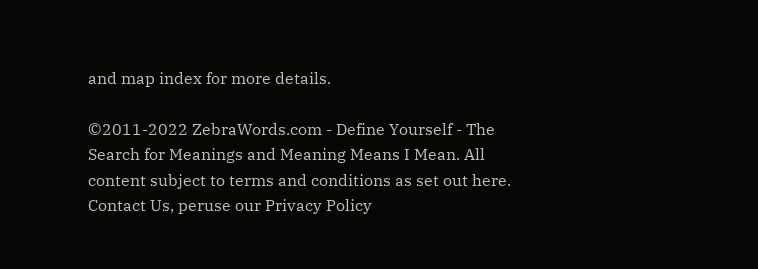and map index for more details.

©2011-2022 ZebraWords.com - Define Yourself - The Search for Meanings and Meaning Means I Mean. All content subject to terms and conditions as set out here. Contact Us, peruse our Privacy Policy